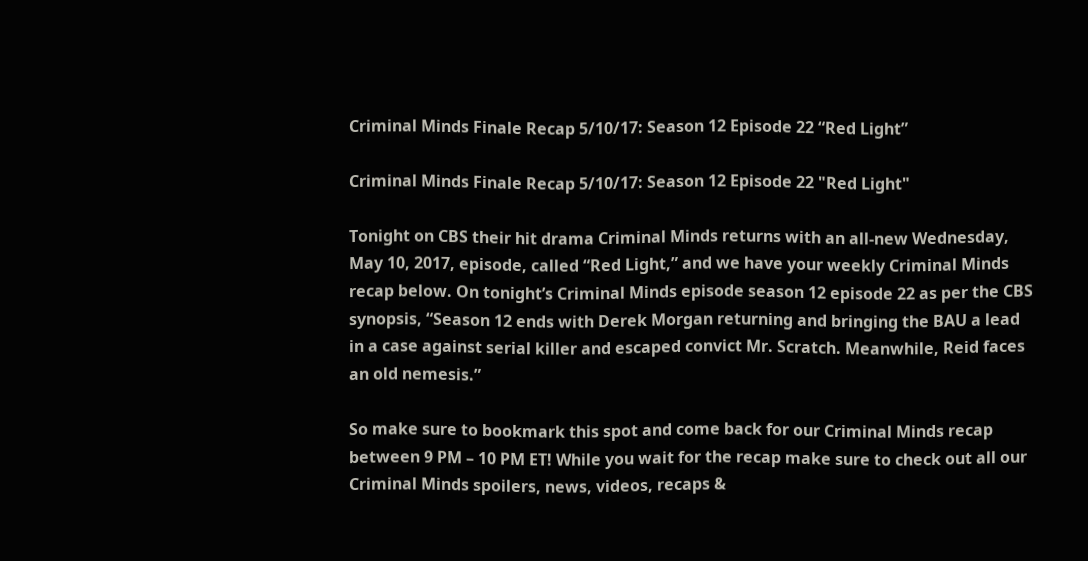Criminal Minds Finale Recap 5/10/17: Season 12 Episode 22 “Red Light”

Criminal Minds Finale Recap 5/10/17: Season 12 Episode 22 "Red Light"

Tonight on CBS their hit drama Criminal Minds returns with an all-new Wednesday, May 10, 2017, episode, called “Red Light,” and we have your weekly Criminal Minds recap below. On tonight’s Criminal Minds episode season 12 episode 22 as per the CBS synopsis, “Season 12 ends with Derek Morgan returning and bringing the BAU a lead in a case against serial killer and escaped convict Mr. Scratch. Meanwhile, Reid faces an old nemesis.”

So make sure to bookmark this spot and come back for our Criminal Minds recap between 9 PM – 10 PM ET! While you wait for the recap make sure to check out all our Criminal Minds spoilers, news, videos, recaps &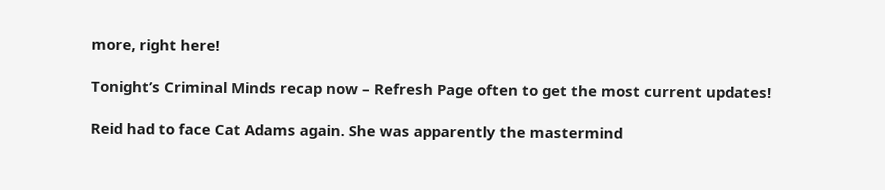more, right here!

Tonight’s Criminal Minds recap now – Refresh Page often to get the most current updates!

Reid had to face Cat Adams again. She was apparently the mastermind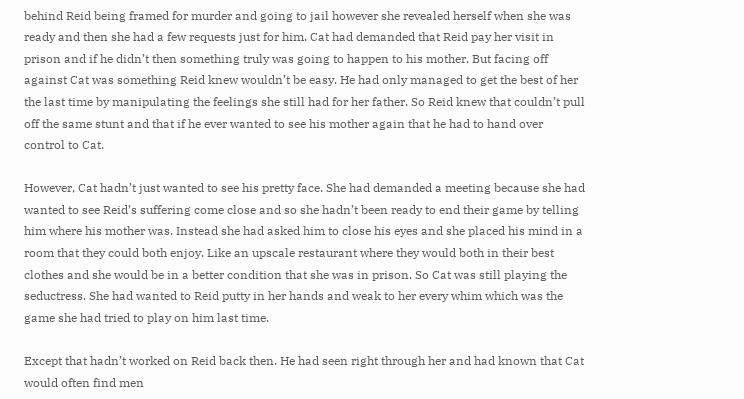behind Reid being framed for murder and going to jail however she revealed herself when she was ready and then she had a few requests just for him. Cat had demanded that Reid pay her visit in prison and if he didn’t then something truly was going to happen to his mother. But facing off against Cat was something Reid knew wouldn’t be easy. He had only managed to get the best of her the last time by manipulating the feelings she still had for her father. So Reid knew that couldn’t pull off the same stunt and that if he ever wanted to see his mother again that he had to hand over control to Cat.

However, Cat hadn’t just wanted to see his pretty face. She had demanded a meeting because she had wanted to see Reid’s suffering come close and so she hadn’t been ready to end their game by telling him where his mother was. Instead she had asked him to close his eyes and she placed his mind in a room that they could both enjoy. Like an upscale restaurant where they would both in their best clothes and she would be in a better condition that she was in prison. So Cat was still playing the seductress. She had wanted to Reid putty in her hands and weak to her every whim which was the game she had tried to play on him last time.

Except that hadn’t worked on Reid back then. He had seen right through her and had known that Cat would often find men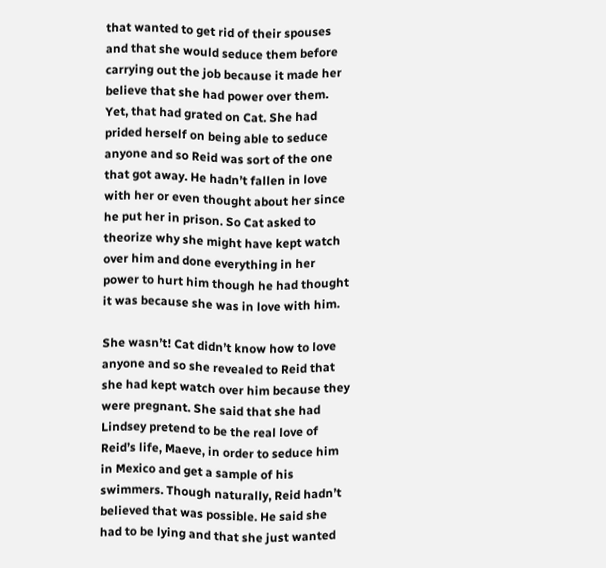that wanted to get rid of their spouses and that she would seduce them before carrying out the job because it made her believe that she had power over them. Yet, that had grated on Cat. She had prided herself on being able to seduce anyone and so Reid was sort of the one that got away. He hadn’t fallen in love with her or even thought about her since he put her in prison. So Cat asked to theorize why she might have kept watch over him and done everything in her power to hurt him though he had thought it was because she was in love with him.

She wasn’t! Cat didn’t know how to love anyone and so she revealed to Reid that she had kept watch over him because they were pregnant. She said that she had Lindsey pretend to be the real love of Reid’s life, Maeve, in order to seduce him in Mexico and get a sample of his swimmers. Though naturally, Reid hadn’t believed that was possible. He said she had to be lying and that she just wanted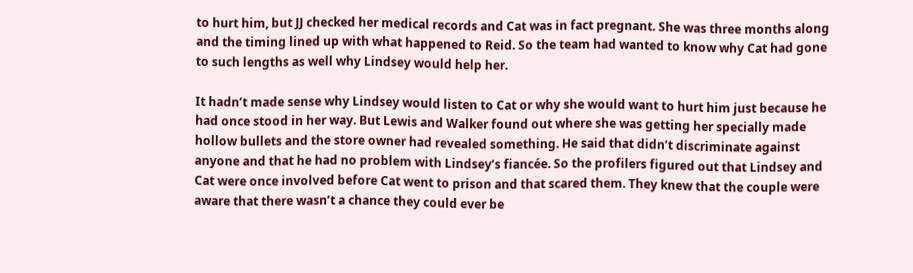to hurt him, but JJ checked her medical records and Cat was in fact pregnant. She was three months along and the timing lined up with what happened to Reid. So the team had wanted to know why Cat had gone to such lengths as well why Lindsey would help her.

It hadn’t made sense why Lindsey would listen to Cat or why she would want to hurt him just because he had once stood in her way. But Lewis and Walker found out where she was getting her specially made hollow bullets and the store owner had revealed something. He said that didn’t discriminate against anyone and that he had no problem with Lindsey’s fiancée. So the profilers figured out that Lindsey and Cat were once involved before Cat went to prison and that scared them. They knew that the couple were aware that there wasn’t a chance they could ever be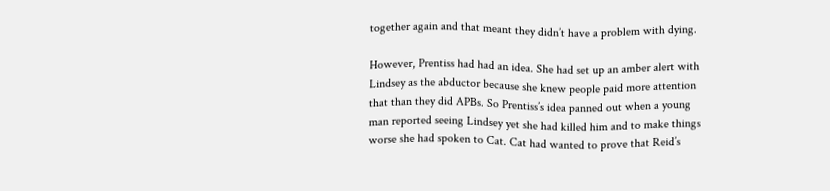together again and that meant they didn’t have a problem with dying.

However, Prentiss had had an idea. She had set up an amber alert with Lindsey as the abductor because she knew people paid more attention that than they did APBs. So Prentiss’s idea panned out when a young man reported seeing Lindsey yet she had killed him and to make things worse she had spoken to Cat. Cat had wanted to prove that Reid’s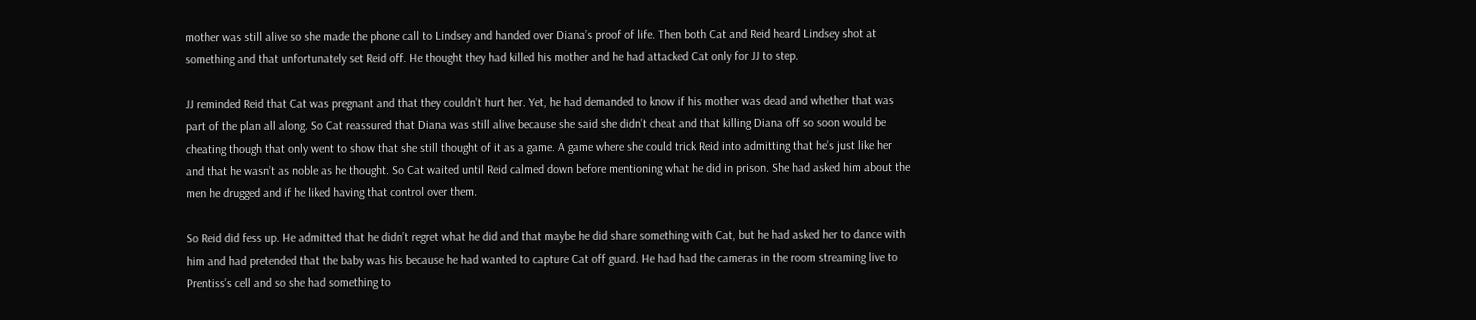mother was still alive so she made the phone call to Lindsey and handed over Diana’s proof of life. Then both Cat and Reid heard Lindsey shot at something and that unfortunately set Reid off. He thought they had killed his mother and he had attacked Cat only for JJ to step.

JJ reminded Reid that Cat was pregnant and that they couldn’t hurt her. Yet, he had demanded to know if his mother was dead and whether that was part of the plan all along. So Cat reassured that Diana was still alive because she said she didn’t cheat and that killing Diana off so soon would be cheating though that only went to show that she still thought of it as a game. A game where she could trick Reid into admitting that he’s just like her and that he wasn’t as noble as he thought. So Cat waited until Reid calmed down before mentioning what he did in prison. She had asked him about the men he drugged and if he liked having that control over them.

So Reid did fess up. He admitted that he didn’t regret what he did and that maybe he did share something with Cat, but he had asked her to dance with him and had pretended that the baby was his because he had wanted to capture Cat off guard. He had had the cameras in the room streaming live to Prentiss’s cell and so she had something to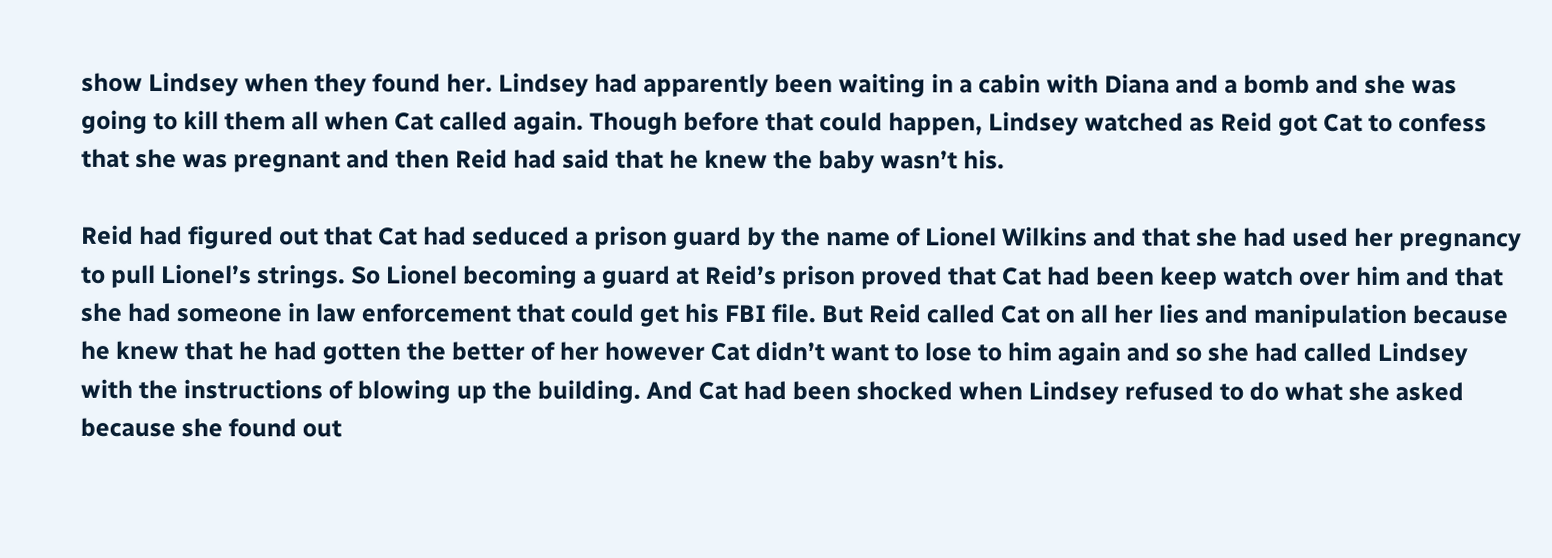show Lindsey when they found her. Lindsey had apparently been waiting in a cabin with Diana and a bomb and she was going to kill them all when Cat called again. Though before that could happen, Lindsey watched as Reid got Cat to confess that she was pregnant and then Reid had said that he knew the baby wasn’t his.

Reid had figured out that Cat had seduced a prison guard by the name of Lionel Wilkins and that she had used her pregnancy to pull Lionel’s strings. So Lionel becoming a guard at Reid’s prison proved that Cat had been keep watch over him and that she had someone in law enforcement that could get his FBI file. But Reid called Cat on all her lies and manipulation because he knew that he had gotten the better of her however Cat didn’t want to lose to him again and so she had called Lindsey with the instructions of blowing up the building. And Cat had been shocked when Lindsey refused to do what she asked because she found out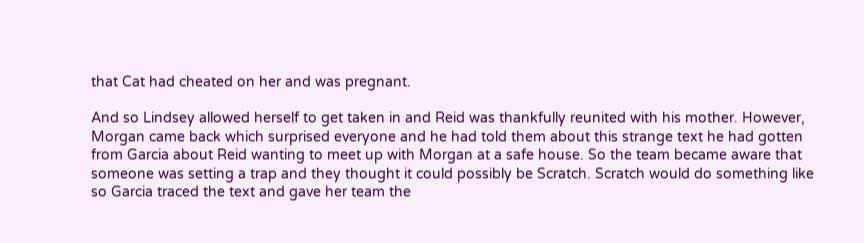that Cat had cheated on her and was pregnant.

And so Lindsey allowed herself to get taken in and Reid was thankfully reunited with his mother. However, Morgan came back which surprised everyone and he had told them about this strange text he had gotten from Garcia about Reid wanting to meet up with Morgan at a safe house. So the team became aware that someone was setting a trap and they thought it could possibly be Scratch. Scratch would do something like so Garcia traced the text and gave her team the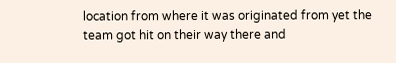location from where it was originated from yet the team got hit on their way there and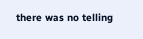there was no telling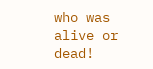who was alive or dead!